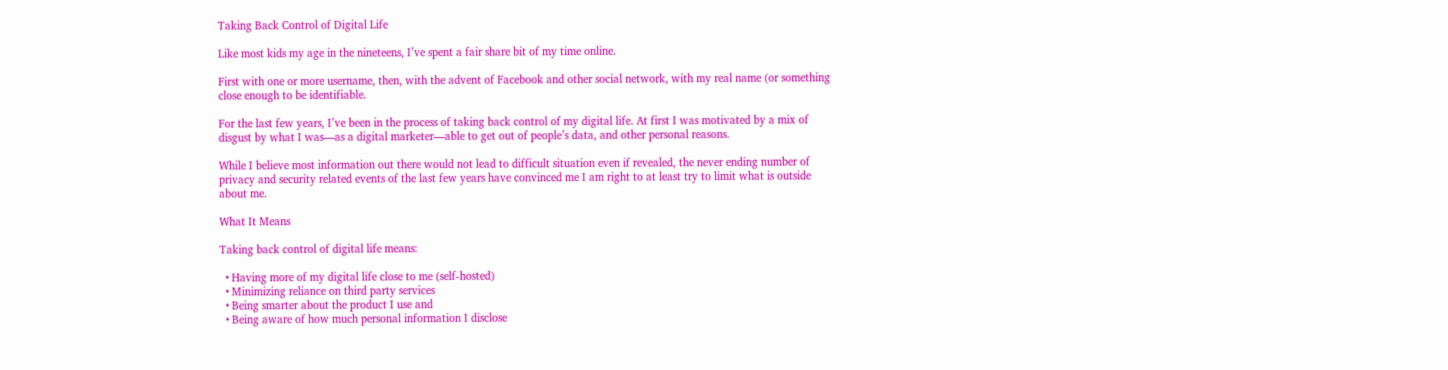Taking Back Control of Digital Life

Like most kids my age in the nineteens, I’ve spent a fair share bit of my time online.

First with one or more username, then, with the advent of Facebook and other social network, with my real name (or something close enough to be identifiable.

For the last few years, I’ve been in the process of taking back control of my digital life. At first I was motivated by a mix of disgust by what I was—as a digital marketer—able to get out of people’s data, and other personal reasons.

While I believe most information out there would not lead to difficult situation even if revealed, the never ending number of privacy and security related events of the last few years have convinced me I am right to at least try to limit what is outside about me.

What It Means

Taking back control of digital life means:

  • Having more of my digital life close to me (self-hosted)
  • Minimizing reliance on third party services
  • Being smarter about the product I use and
  • Being aware of how much personal information I disclose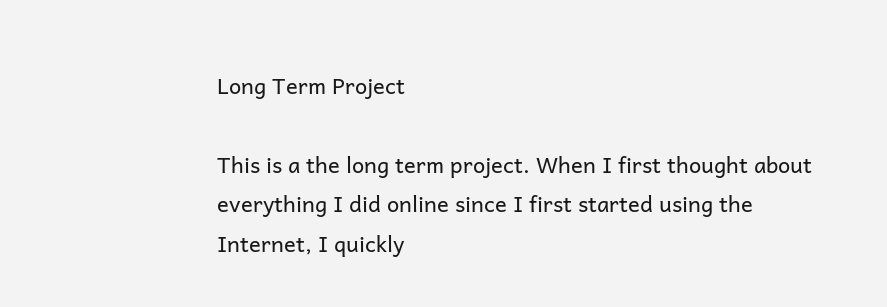Long Term Project

This is a the long term project. When I first thought about everything I did online since I first started using the Internet, I quickly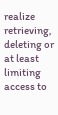realize retrieving, deleting or at least limiting access to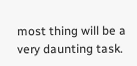most thing will be a very daunting task.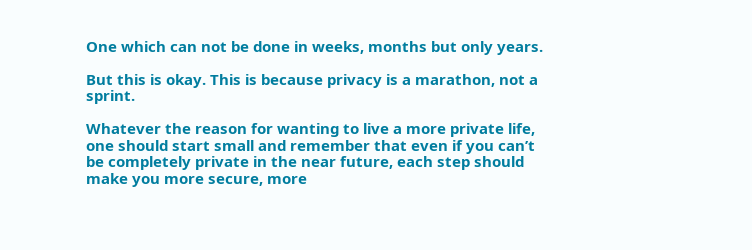One which can not be done in weeks, months but only years.

But this is okay. This is because privacy is a marathon, not a sprint.

Whatever the reason for wanting to live a more private life, one should start small and remember that even if you can’t be completely private in the near future, each step should make you more secure, more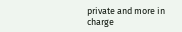private and more in charge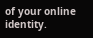of your online identity.